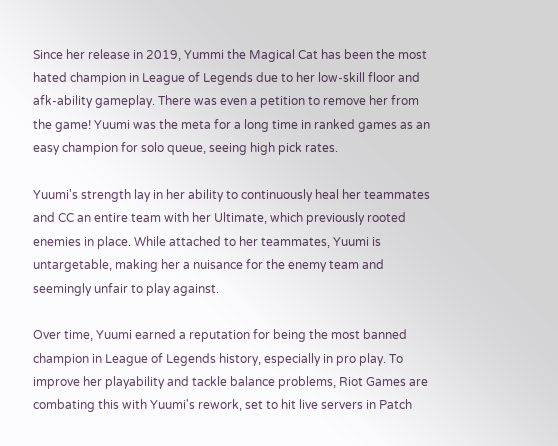Since her release in 2019, Yummi the Magical Cat has been the most hated champion in League of Legends due to her low-skill floor and afk-ability gameplay. There was even a petition to remove her from the game! Yuumi was the meta for a long time in ranked games as an easy champion for solo queue, seeing high pick rates.

Yuumi's strength lay in her ability to continuously heal her teammates and CC an entire team with her Ultimate, which previously rooted enemies in place. While attached to her teammates, Yuumi is untargetable, making her a nuisance for the enemy team and seemingly unfair to play against.

Over time, Yuumi earned a reputation for being the most banned champion in League of Legends history, especially in pro play. To improve her playability and tackle balance problems, Riot Games are combating this with Yuumi's rework, set to hit live servers in Patch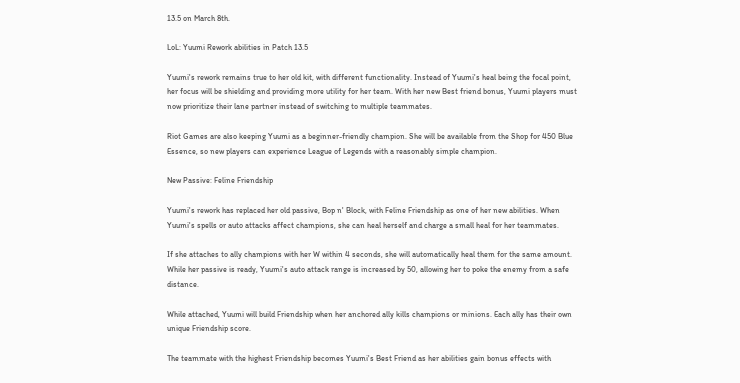13.5 on March 8th.

LoL: Yuumi Rework abilities in Patch 13.5

Yuumi's rework remains true to her old kit, with different functionality. Instead of Yuumi's heal being the focal point, her focus will be shielding and providing more utility for her team. With her new Best friend bonus, Yuumi players must now prioritize their lane partner instead of switching to multiple teammates.

Riot Games are also keeping Yuumi as a beginner-friendly champion. She will be available from the Shop for 450 Blue Essence, so new players can experience League of Legends with a reasonably simple champion.

New Passive: Feline Friendship

Yuumi's rework has replaced her old passive, Bop n' Block, with Feline Friendship as one of her new abilities. When Yuumi's spells or auto attacks affect champions, she can heal herself and charge a small heal for her teammates.

If she attaches to ally champions with her W within 4 seconds, she will automatically heal them for the same amount. While her passive is ready, Yuumi's auto attack range is increased by 50, allowing her to poke the enemy from a safe distance.

While attached, Yuumi will build Friendship when her anchored ally kills champions or minions. Each ally has their own unique Friendship score.

The teammate with the highest Friendship becomes Yuumi's Best Friend as her abilities gain bonus effects with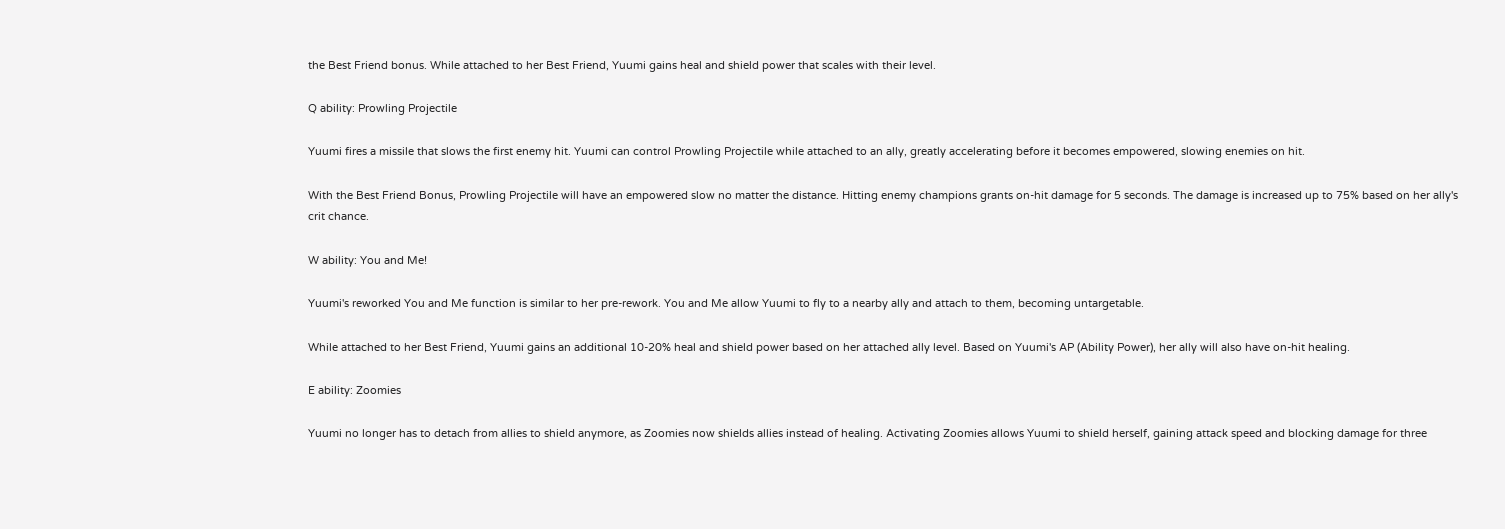the Best Friend bonus. While attached to her Best Friend, Yuumi gains heal and shield power that scales with their level.

Q ability: Prowling Projectile

Yuumi fires a missile that slows the first enemy hit. Yuumi can control Prowling Projectile while attached to an ally, greatly accelerating before it becomes empowered, slowing enemies on hit.

With the Best Friend Bonus, Prowling Projectile will have an empowered slow no matter the distance. Hitting enemy champions grants on-hit damage for 5 seconds. The damage is increased up to 75% based on her ally's crit chance.

W ability: You and Me!

Yuumi's reworked You and Me function is similar to her pre-rework. You and Me allow Yuumi to fly to a nearby ally and attach to them, becoming untargetable.

While attached to her Best Friend, Yuumi gains an additional 10-20% heal and shield power based on her attached ally level. Based on Yuumi's AP (Ability Power), her ally will also have on-hit healing.

E ability: Zoomies

Yuumi no longer has to detach from allies to shield anymore, as Zoomies now shields allies instead of healing. Activating Zoomies allows Yuumi to shield herself, gaining attack speed and blocking damage for three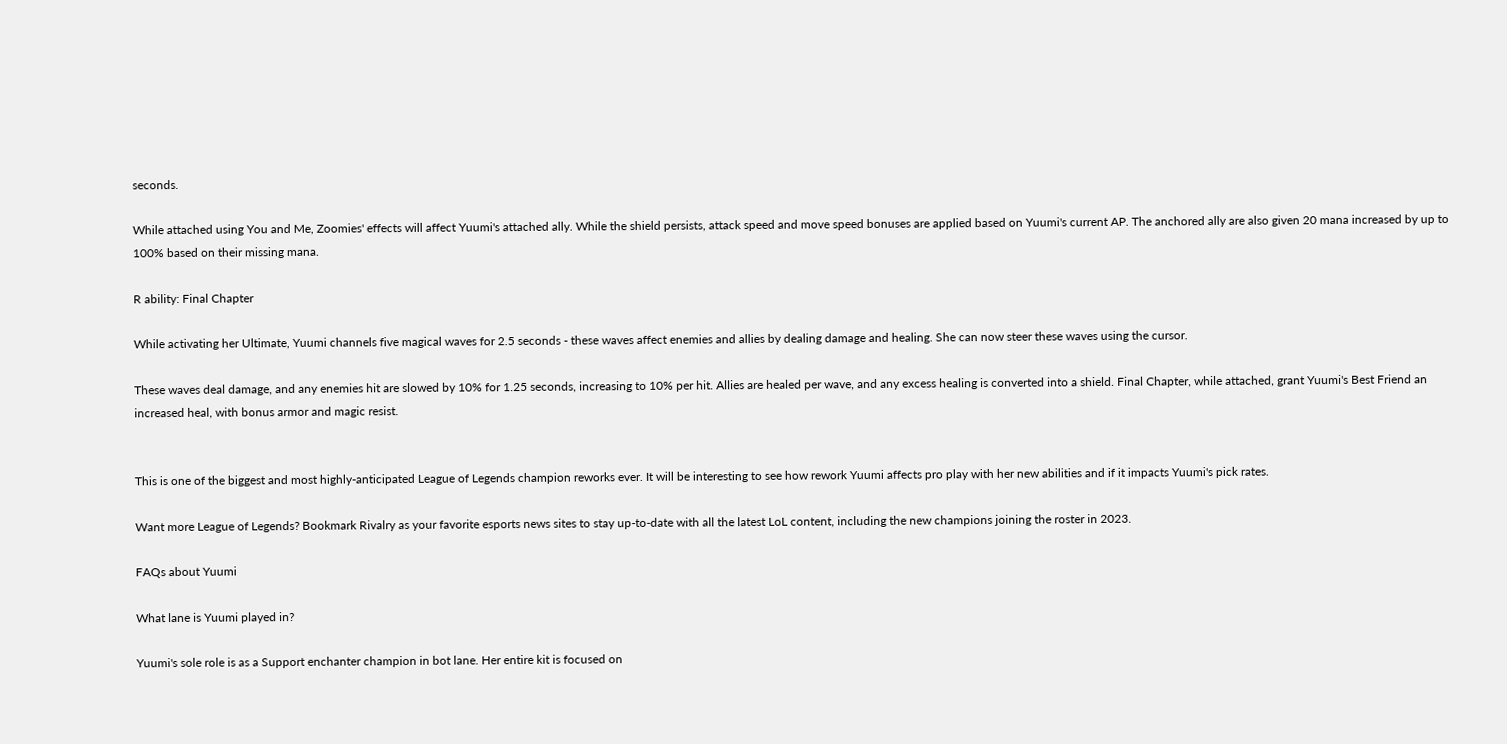seconds.

While attached using You and Me, Zoomies' effects will affect Yuumi's attached ally. While the shield persists, attack speed and move speed bonuses are applied based on Yuumi's current AP. The anchored ally are also given 20 mana increased by up to 100% based on their missing mana.

R ability: Final Chapter

While activating her Ultimate, Yuumi channels five magical waves for 2.5 seconds - these waves affect enemies and allies by dealing damage and healing. She can now steer these waves using the cursor.

These waves deal damage, and any enemies hit are slowed by 10% for 1.25 seconds, increasing to 10% per hit. Allies are healed per wave, and any excess healing is converted into a shield. Final Chapter, while attached, grant Yuumi's Best Friend an increased heal, with bonus armor and magic resist.


This is one of the biggest and most highly-anticipated League of Legends champion reworks ever. It will be interesting to see how rework Yuumi affects pro play with her new abilities and if it impacts Yuumi's pick rates.

Want more League of Legends? Bookmark Rivalry as your favorite esports news sites to stay up-to-date with all the latest LoL content, including the new champions joining the roster in 2023.

FAQs about Yuumi

What lane is Yuumi played in?

Yuumi's sole role is as a Support enchanter champion in bot lane. Her entire kit is focused on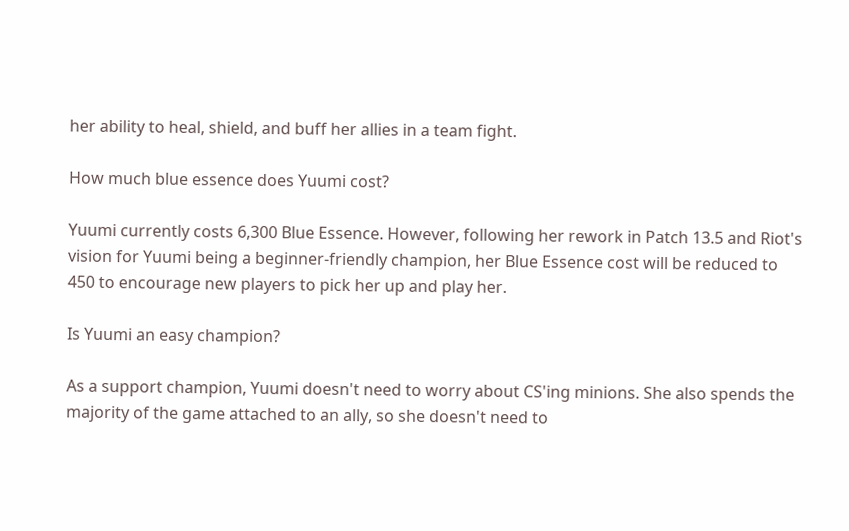her ability to heal, shield, and buff her allies in a team fight.

How much blue essence does Yuumi cost?

Yuumi currently costs 6,300 Blue Essence. However, following her rework in Patch 13.5 and Riot's vision for Yuumi being a beginner-friendly champion, her Blue Essence cost will be reduced to 450 to encourage new players to pick her up and play her.

Is Yuumi an easy champion?

As a support champion, Yuumi doesn't need to worry about CS'ing minions. She also spends the majority of the game attached to an ally, so she doesn't need to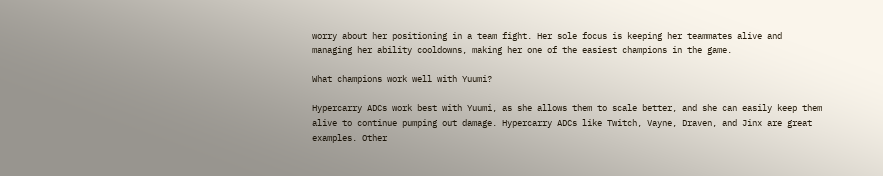worry about her positioning in a team fight. Her sole focus is keeping her teammates alive and managing her ability cooldowns, making her one of the easiest champions in the game.

What champions work well with Yuumi?

Hypercarry ADCs work best with Yuumi, as she allows them to scale better, and she can easily keep them alive to continue pumping out damage. Hypercarry ADCs like Twitch, Vayne, Draven, and Jinx are great examples. Other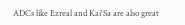ADCs like Ezreal and Kai'Sa are also great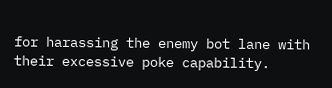for harassing the enemy bot lane with their excessive poke capability.